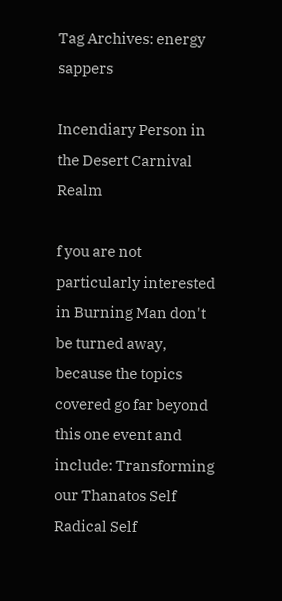Tag Archives: energy sappers

Incendiary Person in the Desert Carnival Realm

f you are not particularly interested in Burning Man don't be turned away, because the topics covered go far beyond this one event and include: Transforming our Thanatos Self Radical Self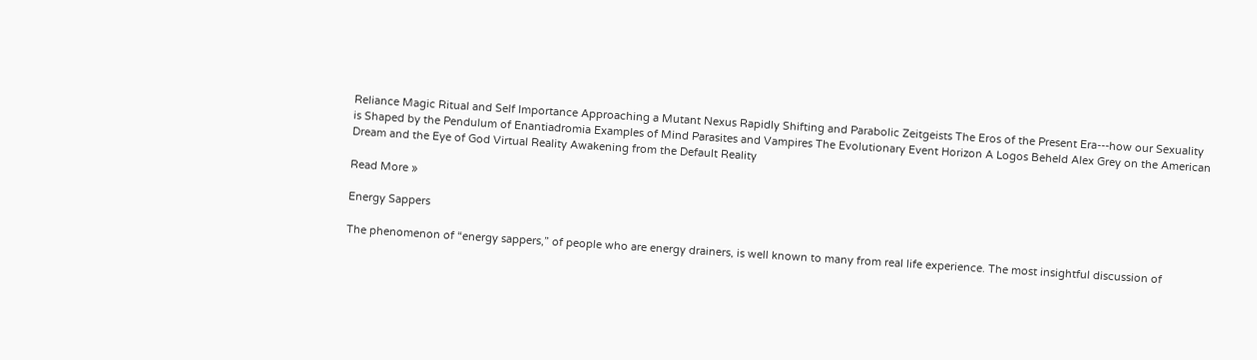Reliance Magic Ritual and Self Importance Approaching a Mutant Nexus Rapidly Shifting and Parabolic Zeitgeists The Eros of the Present Era---how our Sexuality is Shaped by the Pendulum of Enantiadromia Examples of Mind Parasites and Vampires The Evolutionary Event Horizon A Logos Beheld Alex Grey on the American Dream and the Eye of God Virtual Reality Awakening from the Default Reality

Read More »

Energy Sappers

The phenomenon of “energy sappers,” of people who are energy drainers, is well known to many from real life experience. The most insightful discussion of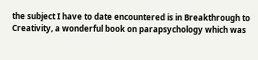the subject I have to date encountered is in Breakthrough to Creativity, a wonderful book on parapsychology which was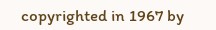copyrighted in 1967 by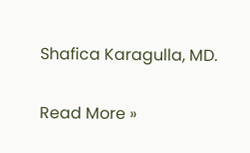Shafica Karagulla, MD.

Read More »